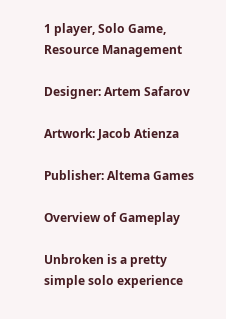1 player, Solo Game, Resource Management

Designer: Artem Safarov

Artwork: Jacob Atienza

Publisher: Altema Games

Overview of Gameplay

Unbroken is a pretty simple solo experience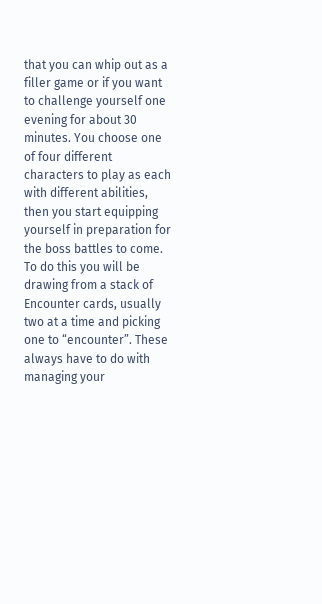that you can whip out as a filler game or if you want to challenge yourself one evening for about 30 minutes. You choose one of four different characters to play as each with different abilities, then you start equipping yourself in preparation for the boss battles to come. To do this you will be drawing from a stack of Encounter cards, usually two at a time and picking one to “encounter”. These always have to do with managing your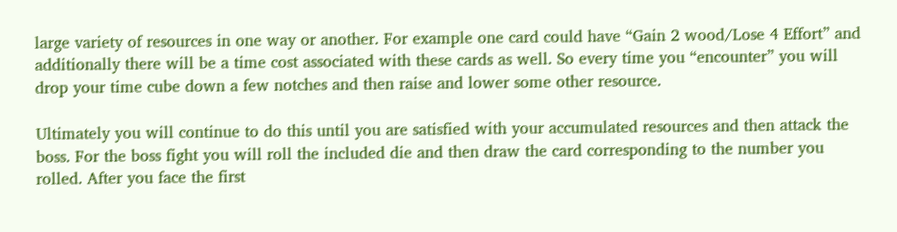large variety of resources in one way or another. For example one card could have “Gain 2 wood/Lose 4 Effort” and additionally there will be a time cost associated with these cards as well. So every time you “encounter” you will drop your time cube down a few notches and then raise and lower some other resource.

Ultimately you will continue to do this until you are satisfied with your accumulated resources and then attack the boss. For the boss fight you will roll the included die and then draw the card corresponding to the number you rolled. After you face the first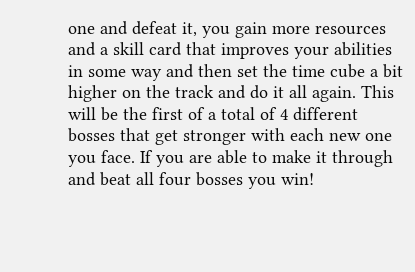one and defeat it, you gain more resources and a skill card that improves your abilities in some way and then set the time cube a bit higher on the track and do it all again. This will be the first of a total of 4 different bosses that get stronger with each new one you face. If you are able to make it through and beat all four bosses you win!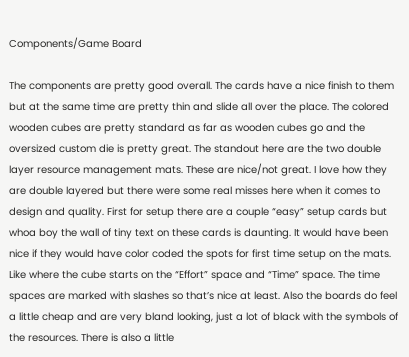Components/Game Board

The components are pretty good overall. The cards have a nice finish to them but at the same time are pretty thin and slide all over the place. The colored wooden cubes are pretty standard as far as wooden cubes go and the oversized custom die is pretty great. The standout here are the two double layer resource management mats. These are nice/not great. I love how they are double layered but there were some real misses here when it comes to design and quality. First for setup there are a couple “easy” setup cards but whoa boy the wall of tiny text on these cards is daunting. It would have been nice if they would have color coded the spots for first time setup on the mats. Like where the cube starts on the “Effort” space and “Time” space. The time spaces are marked with slashes so that’s nice at least. Also the boards do feel a little cheap and are very bland looking, just a lot of black with the symbols of the resources. There is also a little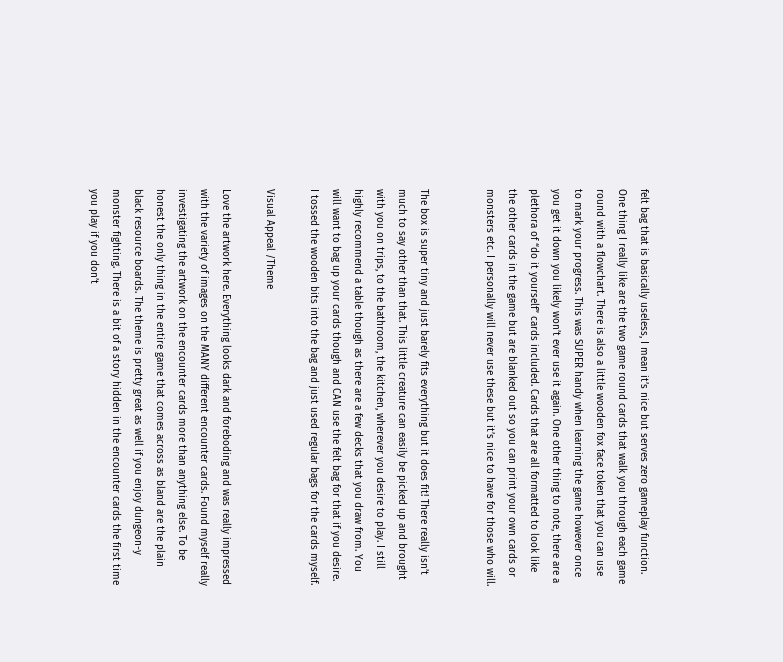felt bag that is basically useless, I mean it’s nice but serves zero gameplay function. One thing I really like are the two game round cards that walk you through each game round with a flowchart. There is also a little wooden fox face token that you can use to mark your progress. This was SUPER handy when learning the game however once you get it down you likely won’t ever use it again. One other thing to note, there are a plethora of “do it yourself” cards included. Cards that are all formatted to look like the other cards in the game but are blanked out so you can print your own cards or monsters etc. I personally will never use these but it’s nice to have for those who will.


The box is super tiny and just barely fits everything but it does fit! There really isn’t much to say other than that. This little creature can easily be picked up and brought with you on trips, to the bathroom, the kitchen, wherever you desire to play. I still highly recommend a table though as there are a few decks that you draw from. You will want to bag up your cards though and CAN use the felt bag for that if you desire. I tossed the wooden bits into the bag and just used regular bags for the cards myself.

Visual Appeal /Theme

Love the artwork here. Everything looks dark and foreboding and was really impressed with the variety of images on the MANY different encounter cards. Found myself really investigating the artwork on the encounter cards more than anything else. To be honest the only thing in the entire game that comes across as bland are the plain black resource boards. The theme is pretty great as well if you enjoy dungeon-y monster fighting. There is a bit of a story hidden in the encounter cards the first time you play if you don’t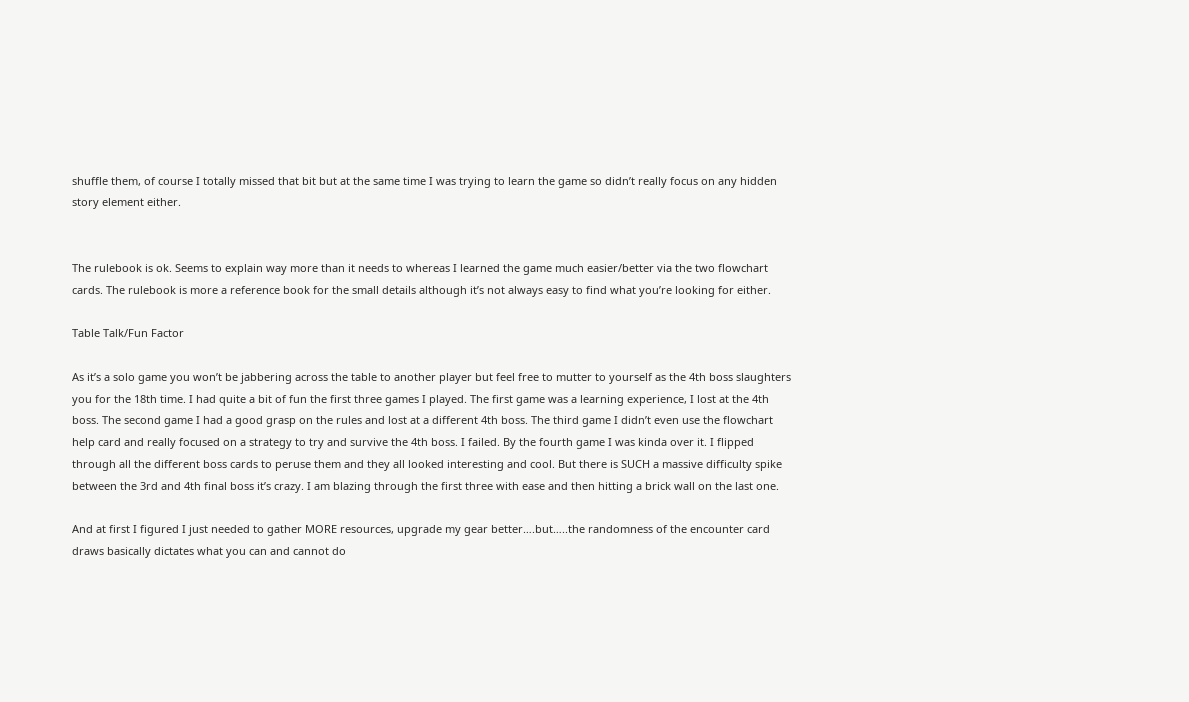shuffle them, of course I totally missed that bit but at the same time I was trying to learn the game so didn’t really focus on any hidden story element either.


The rulebook is ok. Seems to explain way more than it needs to whereas I learned the game much easier/better via the two flowchart cards. The rulebook is more a reference book for the small details although it’s not always easy to find what you’re looking for either.

Table Talk/Fun Factor

As it’s a solo game you won’t be jabbering across the table to another player but feel free to mutter to yourself as the 4th boss slaughters you for the 18th time. I had quite a bit of fun the first three games I played. The first game was a learning experience, I lost at the 4th boss. The second game I had a good grasp on the rules and lost at a different 4th boss. The third game I didn’t even use the flowchart help card and really focused on a strategy to try and survive the 4th boss. I failed. By the fourth game I was kinda over it. I flipped through all the different boss cards to peruse them and they all looked interesting and cool. But there is SUCH a massive difficulty spike between the 3rd and 4th final boss it’s crazy. I am blazing through the first three with ease and then hitting a brick wall on the last one.

And at first I figured I just needed to gather MORE resources, upgrade my gear better….but…..the randomness of the encounter card draws basically dictates what you can and cannot do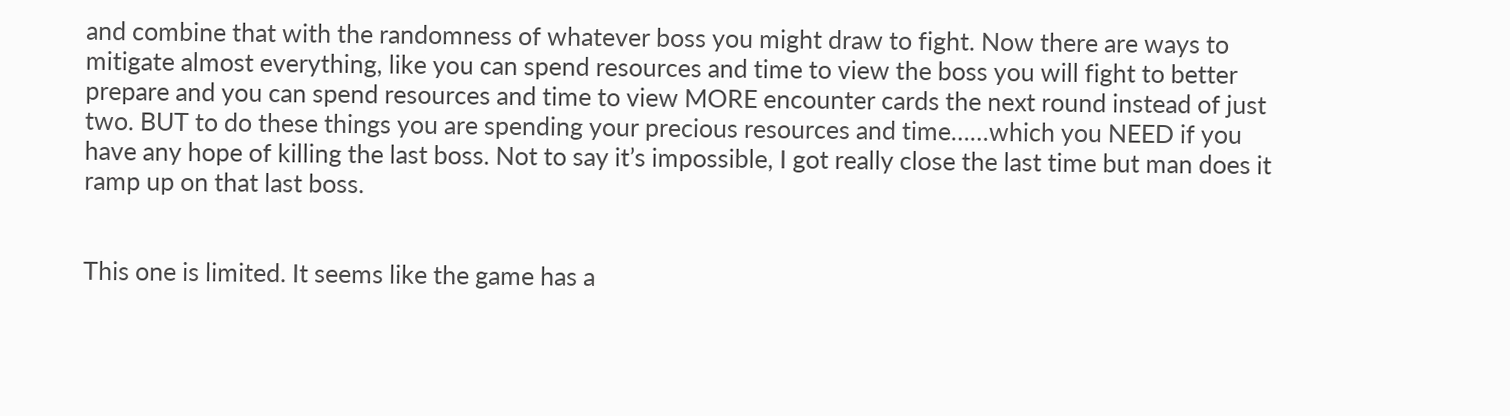and combine that with the randomness of whatever boss you might draw to fight. Now there are ways to mitigate almost everything, like you can spend resources and time to view the boss you will fight to better prepare and you can spend resources and time to view MORE encounter cards the next round instead of just two. BUT to do these things you are spending your precious resources and time……which you NEED if you have any hope of killing the last boss. Not to say it’s impossible, I got really close the last time but man does it ramp up on that last boss.


This one is limited. It seems like the game has a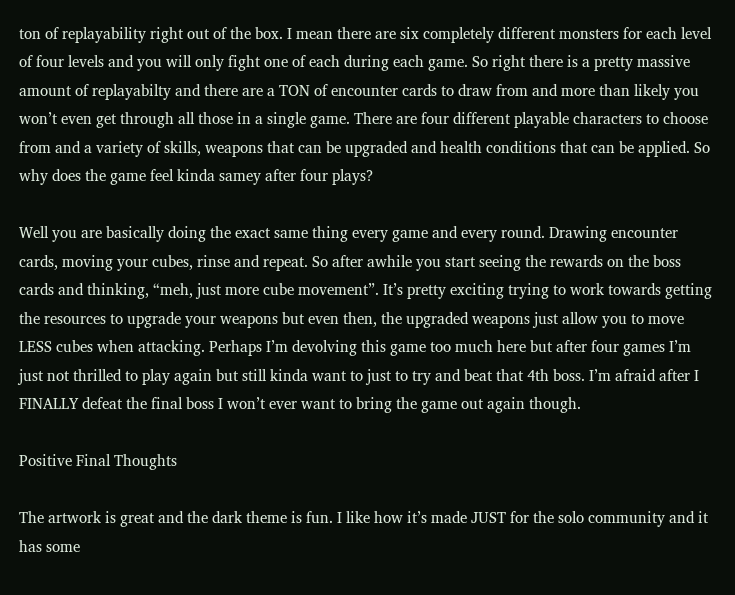ton of replayability right out of the box. I mean there are six completely different monsters for each level of four levels and you will only fight one of each during each game. So right there is a pretty massive amount of replayabilty and there are a TON of encounter cards to draw from and more than likely you won’t even get through all those in a single game. There are four different playable characters to choose from and a variety of skills, weapons that can be upgraded and health conditions that can be applied. So why does the game feel kinda samey after four plays?

Well you are basically doing the exact same thing every game and every round. Drawing encounter cards, moving your cubes, rinse and repeat. So after awhile you start seeing the rewards on the boss cards and thinking, “meh, just more cube movement”. It’s pretty exciting trying to work towards getting the resources to upgrade your weapons but even then, the upgraded weapons just allow you to move LESS cubes when attacking. Perhaps I’m devolving this game too much here but after four games I’m just not thrilled to play again but still kinda want to just to try and beat that 4th boss. I’m afraid after I FINALLY defeat the final boss I won’t ever want to bring the game out again though.

Positive Final Thoughts

The artwork is great and the dark theme is fun. I like how it’s made JUST for the solo community and it has some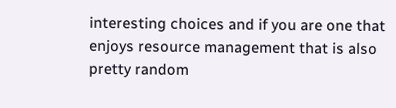interesting choices and if you are one that enjoys resource management that is also pretty random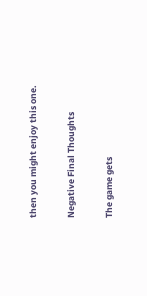then you might enjoy this one.

Negative Final Thoughts

The game gets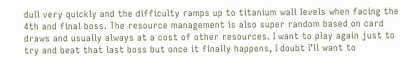dull very quickly and the difficulty ramps up to titanium wall levels when facing the 4th and final boss. The resource management is also super random based on card draws and usually always at a cost of other resources. I want to play again just to try and beat that last boss but once it finally happens, I doubt I’ll want to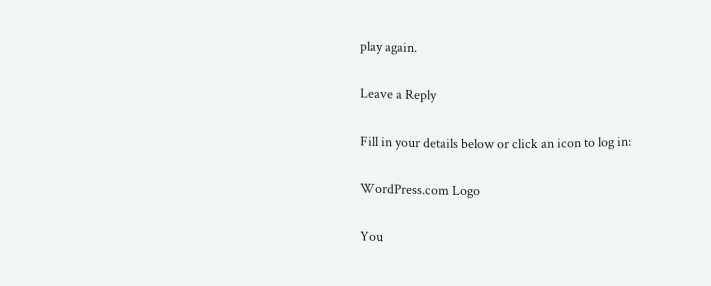play again.

Leave a Reply

Fill in your details below or click an icon to log in:

WordPress.com Logo

You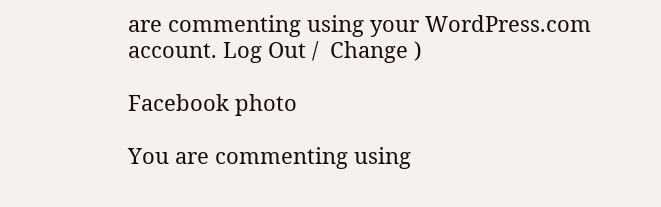are commenting using your WordPress.com account. Log Out /  Change )

Facebook photo

You are commenting using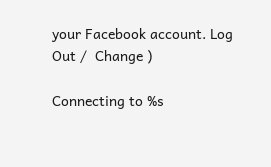your Facebook account. Log Out /  Change )

Connecting to %s